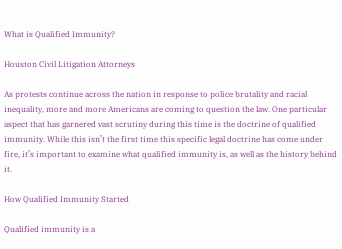What is Qualified Immunity?

Houston Civil Litigation Attorneys

As protests continue across the nation in response to police brutality and racial inequality, more and more Americans are coming to question the law. One particular aspect that has garnered vast scrutiny during this time is the doctrine of qualified immunity. While this isn’t the first time this specific legal doctrine has come under fire, it’s important to examine what qualified immunity is, as well as the history behind it.

How Qualified Immunity Started

Qualified immunity is a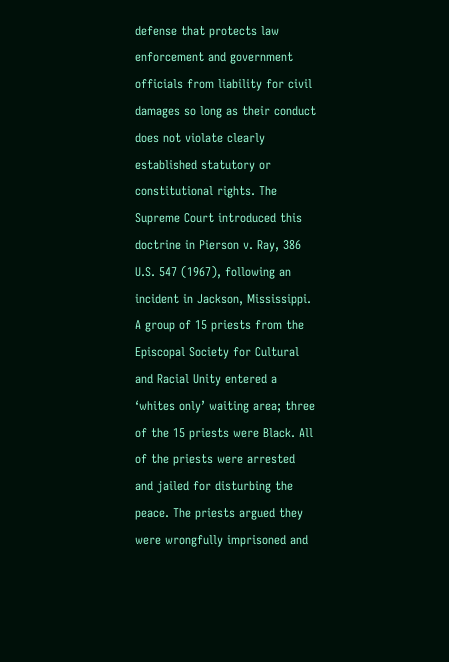defense that protects law enforcement and government officials from liability for civil damages so long as their conduct does not violate clearly established statutory or constitutional rights. The Supreme Court introduced this doctrine in Pierson v. Ray, 386 U.S. 547 (1967), following an incident in Jackson, Mississippi. A group of 15 priests from the Episcopal Society for Cultural and Racial Unity entered a ‘whites only’ waiting area; three of the 15 priests were Black. All of the priests were arrested and jailed for disturbing the peace. The priests argued they were wrongfully imprisoned and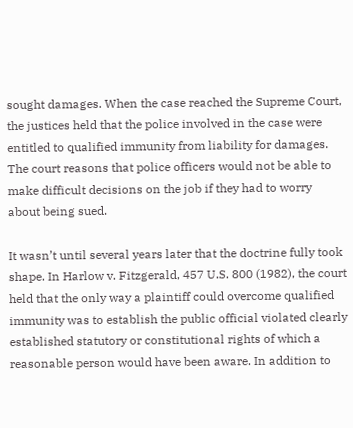sought damages. When the case reached the Supreme Court, the justices held that the police involved in the case were entitled to qualified immunity from liability for damages. The court reasons that police officers would not be able to make difficult decisions on the job if they had to worry about being sued.

It wasn’t until several years later that the doctrine fully took shape. In Harlow v. Fitzgerald, 457 U.S. 800 (1982), the court held that the only way a plaintiff could overcome qualified immunity was to establish the public official violated clearly established statutory or constitutional rights of which a reasonable person would have been aware. In addition to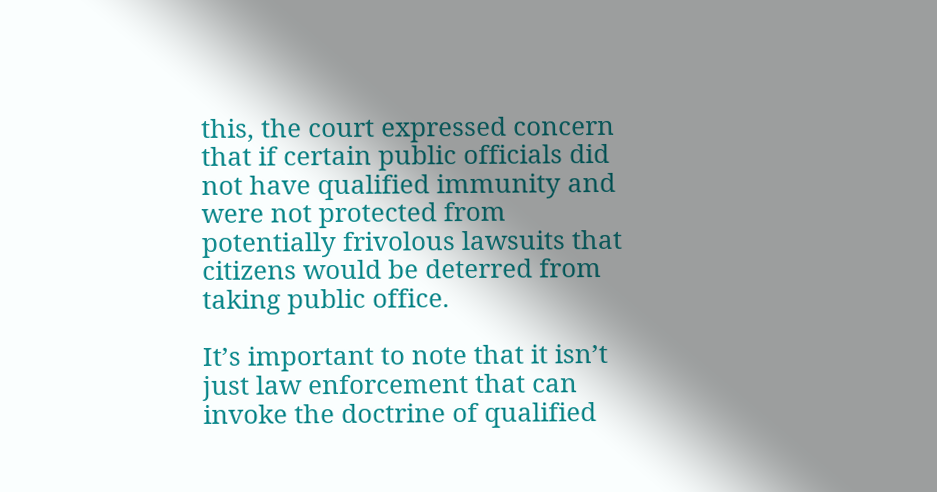this, the court expressed concern that if certain public officials did not have qualified immunity and were not protected from potentially frivolous lawsuits that citizens would be deterred from taking public office.

It’s important to note that it isn’t just law enforcement that can invoke the doctrine of qualified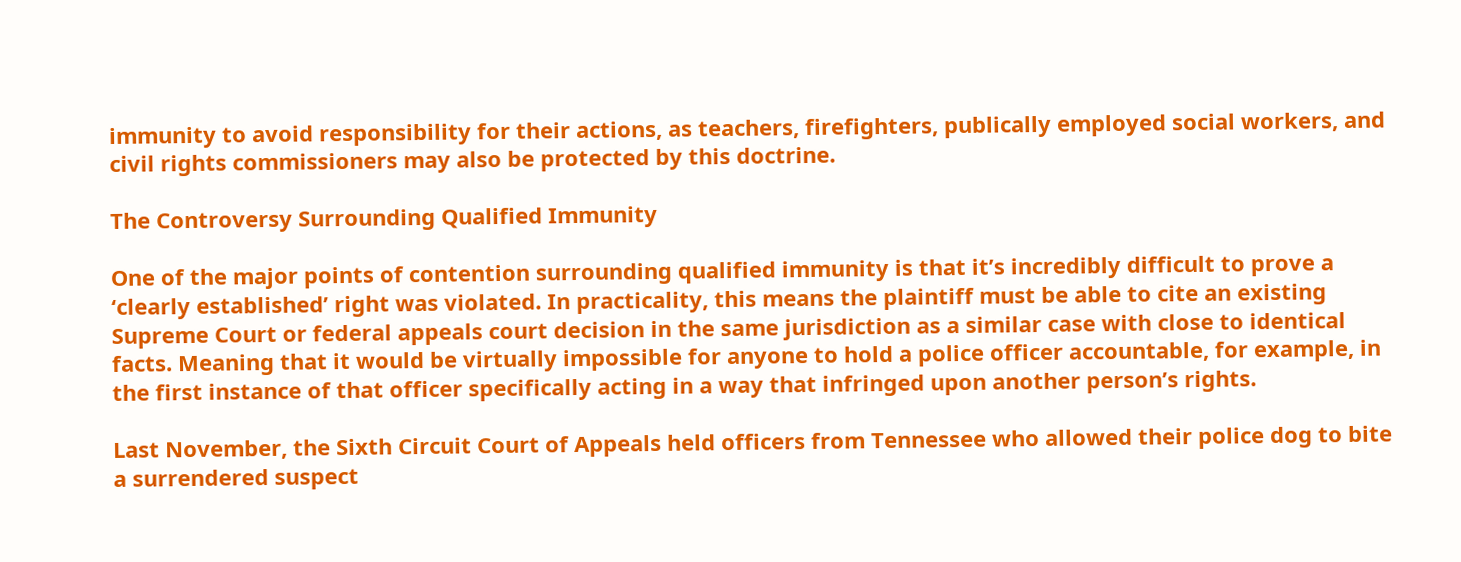immunity to avoid responsibility for their actions, as teachers, firefighters, publically employed social workers, and civil rights commissioners may also be protected by this doctrine.

The Controversy Surrounding Qualified Immunity

One of the major points of contention surrounding qualified immunity is that it’s incredibly difficult to prove a ‘clearly established’ right was violated. In practicality, this means the plaintiff must be able to cite an existing Supreme Court or federal appeals court decision in the same jurisdiction as a similar case with close to identical facts. Meaning that it would be virtually impossible for anyone to hold a police officer accountable, for example, in the first instance of that officer specifically acting in a way that infringed upon another person’s rights.

Last November, the Sixth Circuit Court of Appeals held officers from Tennessee who allowed their police dog to bite a surrendered suspect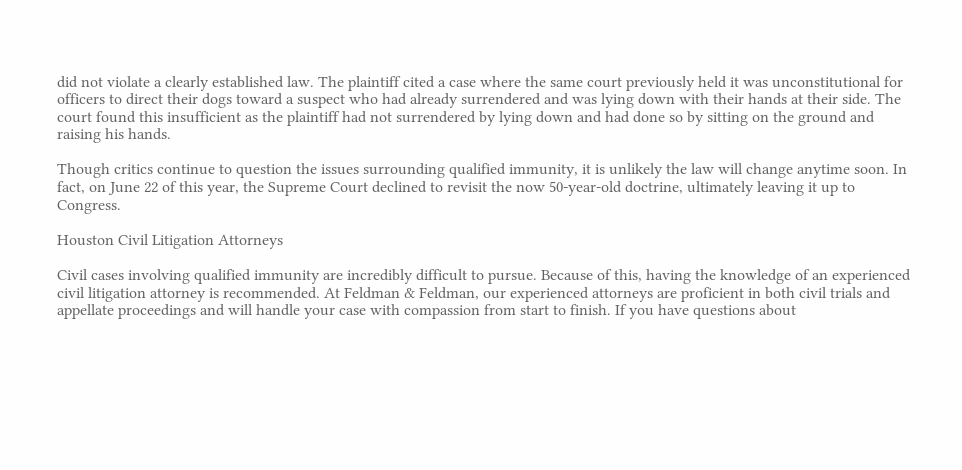did not violate a clearly established law. The plaintiff cited a case where the same court previously held it was unconstitutional for officers to direct their dogs toward a suspect who had already surrendered and was lying down with their hands at their side. The court found this insufficient as the plaintiff had not surrendered by lying down and had done so by sitting on the ground and raising his hands.

Though critics continue to question the issues surrounding qualified immunity, it is unlikely the law will change anytime soon. In fact, on June 22 of this year, the Supreme Court declined to revisit the now 50-year-old doctrine, ultimately leaving it up to Congress.

Houston Civil Litigation Attorneys

Civil cases involving qualified immunity are incredibly difficult to pursue. Because of this, having the knowledge of an experienced civil litigation attorney is recommended. At Feldman & Feldman, our experienced attorneys are proficient in both civil trials and appellate proceedings and will handle your case with compassion from start to finish. If you have questions about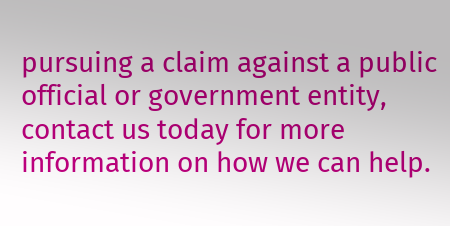pursuing a claim against a public official or government entity, contact us today for more information on how we can help.